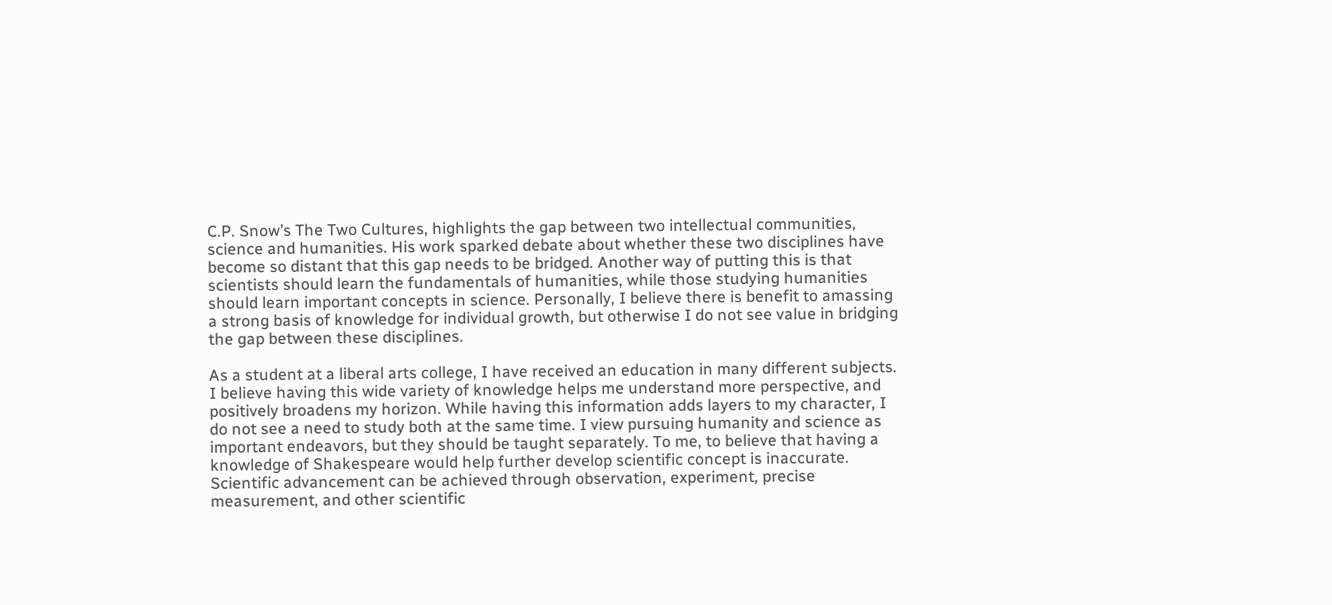C.P. Snow’s The Two Cultures, highlights the gap between two intellectual communities, science and humanities. His work sparked debate about whether these two disciplines have become so distant that this gap needs to be bridged. Another way of putting this is that scientists should learn the fundamentals of humanities, while those studying humanities should learn important concepts in science. Personally, I believe there is benefit to amassing a strong basis of knowledge for individual growth, but otherwise I do not see value in bridging the gap between these disciplines.

As a student at a liberal arts college, I have received an education in many different subjects. I believe having this wide variety of knowledge helps me understand more perspective, and positively broadens my horizon. While having this information adds layers to my character, I do not see a need to study both at the same time. I view pursuing humanity and science as important endeavors, but they should be taught separately. To me, to believe that having a knowledge of Shakespeare would help further develop scientific concept is inaccurate. Scientific advancement can be achieved through observation, experiment, precise measurement, and other scientific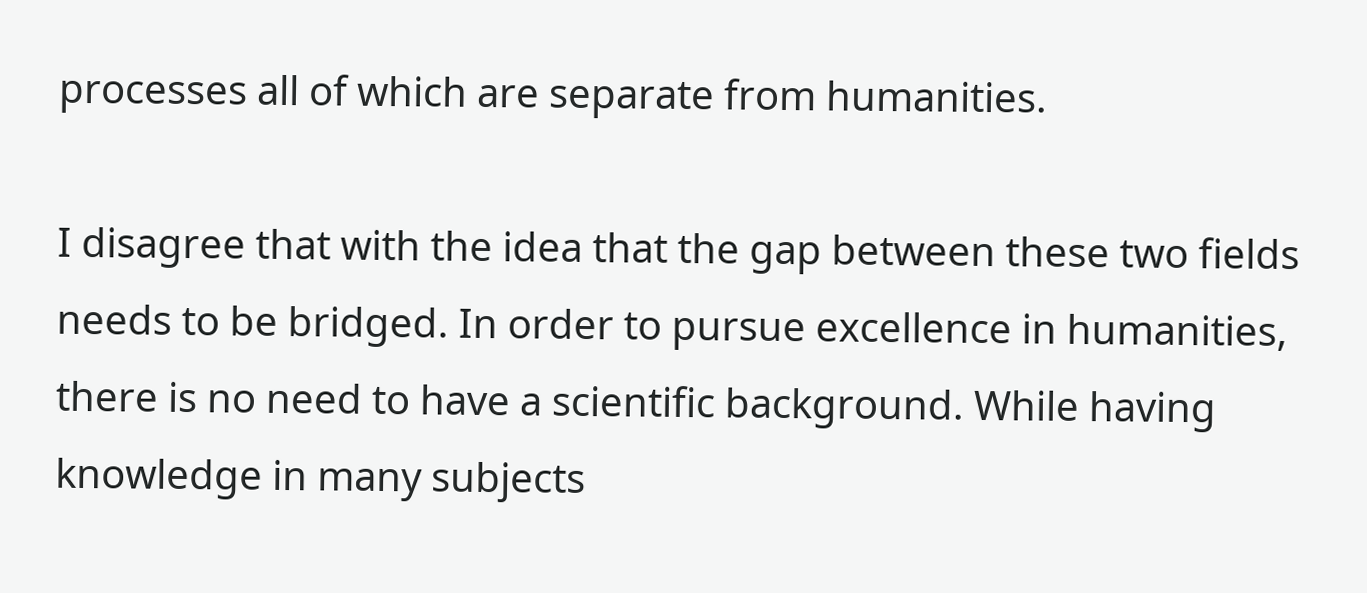processes all of which are separate from humanities.

I disagree that with the idea that the gap between these two fields needs to be bridged. In order to pursue excellence in humanities, there is no need to have a scientific background. While having knowledge in many subjects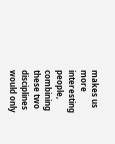makes us more interesting people, combining these two disciplines would only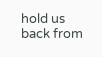hold us back from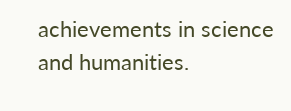achievements in science and humanities.